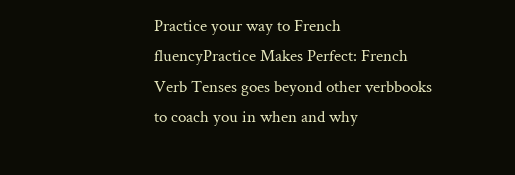Practice your way to French fluencyPractice Makes Perfect: French Verb Tenses goes beyond other verbbooks to coach you in when and why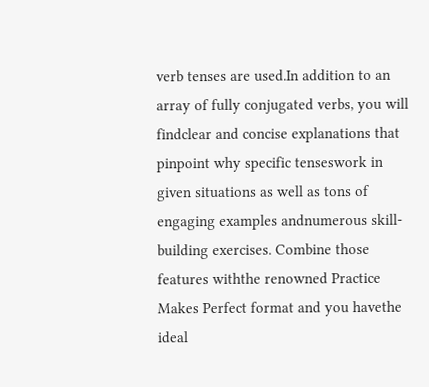verb tenses are used.In addition to an array of fully conjugated verbs, you will findclear and concise explanations that pinpoint why specific tenseswork in given situations as well as tons of engaging examples andnumerous skill-building exercises. Combine those features withthe renowned Practice Makes Perfect format and you havethe ideal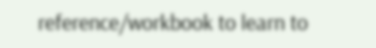reference/workbook to learn to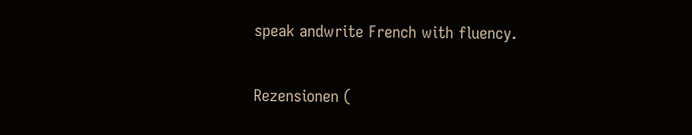speak andwrite French with fluency.

Rezensionen (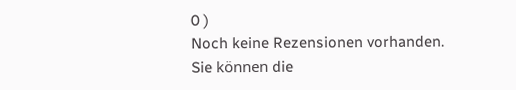0 )
Noch keine Rezensionen vorhanden.
Sie können die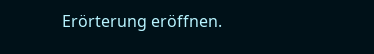Erörterung eröffnen.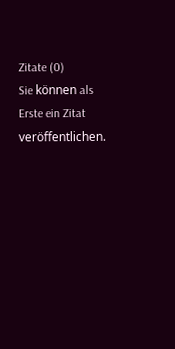Zitate (0)
Sie können als Erste ein Zitat veröffentlichen.